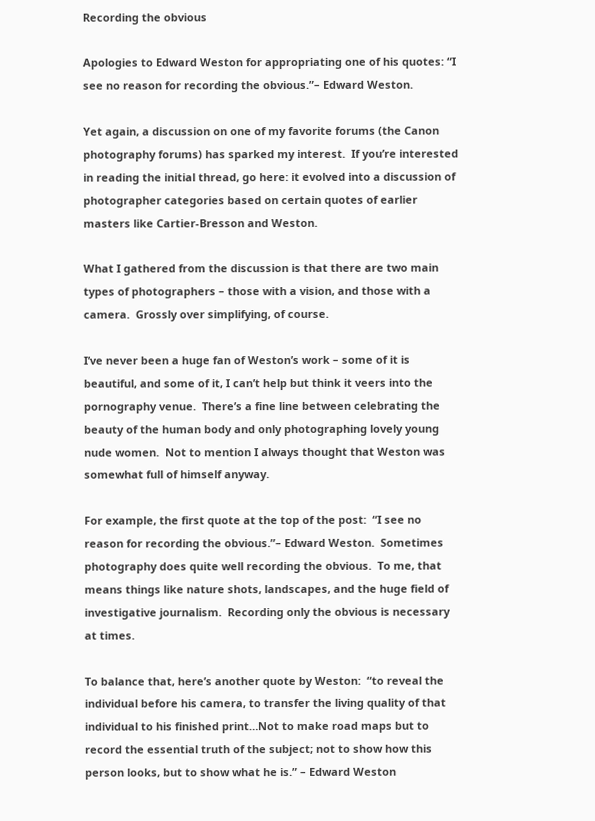Recording the obvious

Apologies to Edward Weston for appropriating one of his quotes: “I see no reason for recording the obvious.”– Edward Weston.

Yet again, a discussion on one of my favorite forums (the Canon photography forums) has sparked my interest.  If you’re interested in reading the initial thread, go here: it evolved into a discussion of photographer categories based on certain quotes of earlier masters like Cartier-Bresson and Weston.

What I gathered from the discussion is that there are two main types of photographers – those with a vision, and those with a camera.  Grossly over simplifying, of course.

I’ve never been a huge fan of Weston’s work – some of it is beautiful, and some of it, I can’t help but think it veers into the pornography venue.  There’s a fine line between celebrating the beauty of the human body and only photographing lovely young nude women.  Not to mention I always thought that Weston was somewhat full of himself anyway.

For example, the first quote at the top of the post:  “I see no reason for recording the obvious.”– Edward Weston.  Sometimes photography does quite well recording the obvious.  To me, that means things like nature shots, landscapes, and the huge field of investigative journalism.  Recording only the obvious is necessary at times.

To balance that, here’s another quote by Weston:  “to reveal the individual before his camera, to transfer the living quality of that individual to his finished print…Not to make road maps but to record the essential truth of the subject; not to show how this person looks, but to show what he is.” – Edward Weston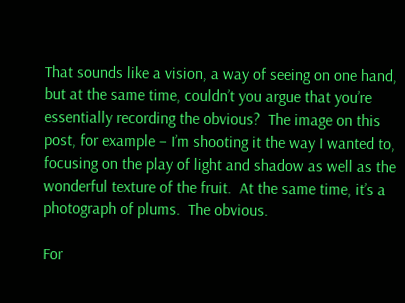That sounds like a vision, a way of seeing on one hand, but at the same time, couldn’t you argue that you’re essentially recording the obvious?  The image on this post, for example – I’m shooting it the way I wanted to, focusing on the play of light and shadow as well as the wonderful texture of the fruit.  At the same time, it’s a photograph of plums.  The obvious.

For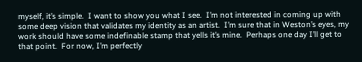myself, it’s simple.  I want to show you what I see.  I’m not interested in coming up with some deep vision that validates my identity as an artist.  I’m sure that in Weston’s eyes, my work should have some indefinable stamp that yells it’s mine.  Perhaps one day I’ll get to that point.  For now, I’m perfectly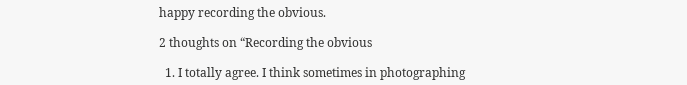happy recording the obvious.

2 thoughts on “Recording the obvious

  1. I totally agree. I think sometimes in photographing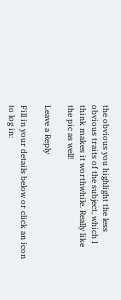the obvious you highlight the less obvious traits of the subject, which I think makes it worthwhile. Really like the pic as well!

Leave a Reply

Fill in your details below or click an icon to log in: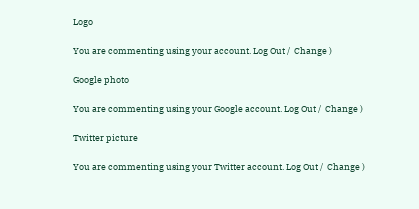Logo

You are commenting using your account. Log Out /  Change )

Google photo

You are commenting using your Google account. Log Out /  Change )

Twitter picture

You are commenting using your Twitter account. Log Out /  Change )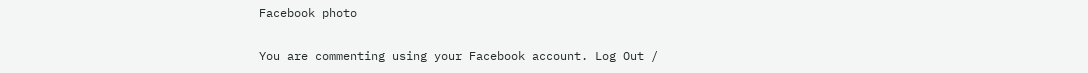Facebook photo

You are commenting using your Facebook account. Log Out /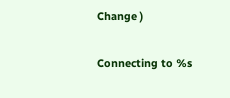Change )

Connecting to %s